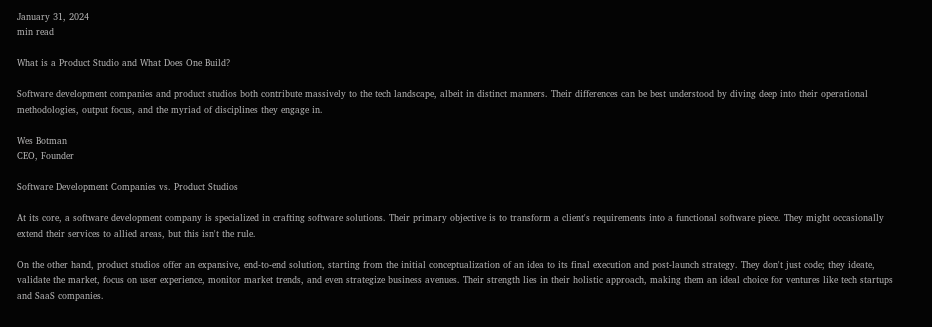January 31, 2024
min read

What is a Product Studio and What Does One Build?

Software development companies and product studios both contribute massively to the tech landscape, albeit in distinct manners. Their differences can be best understood by diving deep into their operational methodologies, output focus, and the myriad of disciplines they engage in.

Wes Botman
CEO, Founder

Software Development Companies vs. Product Studios

At its core, a software development company is specialized in crafting software solutions. Their primary objective is to transform a client's requirements into a functional software piece. They might occasionally extend their services to allied areas, but this isn't the rule.

On the other hand, product studios offer an expansive, end-to-end solution, starting from the initial conceptualization of an idea to its final execution and post-launch strategy. They don't just code; they ideate, validate the market, focus on user experience, monitor market trends, and even strategize business avenues. Their strength lies in their holistic approach, making them an ideal choice for ventures like tech startups and SaaS companies.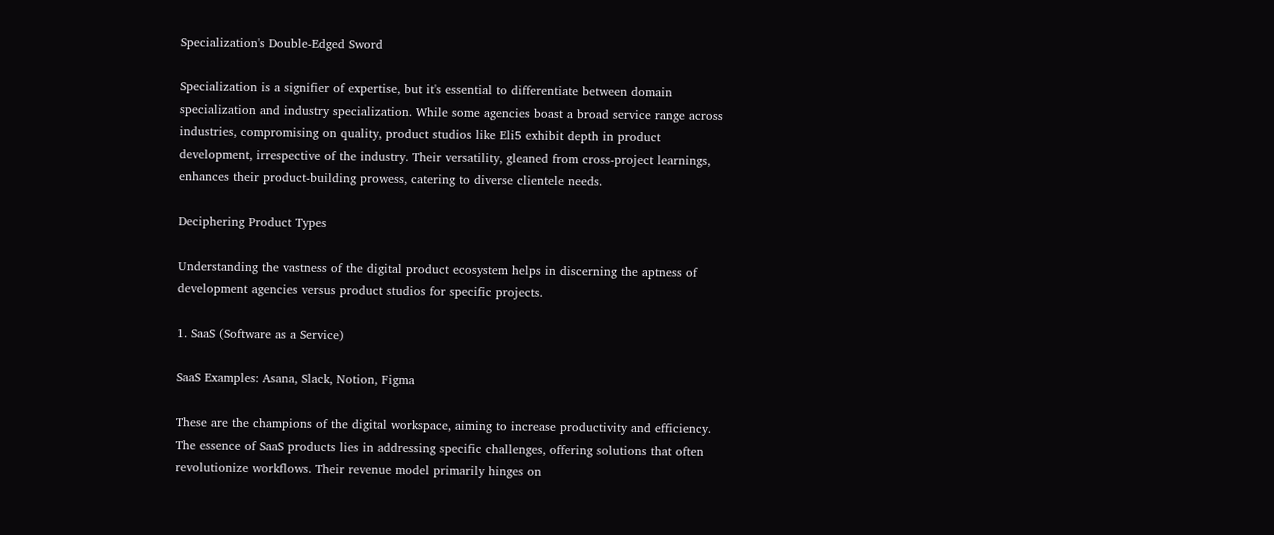Specialization's Double-Edged Sword

Specialization is a signifier of expertise, but it's essential to differentiate between domain specialization and industry specialization. While some agencies boast a broad service range across industries, compromising on quality, product studios like Eli5 exhibit depth in product development, irrespective of the industry. Their versatility, gleaned from cross-project learnings, enhances their product-building prowess, catering to diverse clientele needs.

Deciphering Product Types

Understanding the vastness of the digital product ecosystem helps in discerning the aptness of development agencies versus product studios for specific projects.

1. SaaS (Software as a Service)

SaaS Examples: Asana, Slack, Notion, Figma

These are the champions of the digital workspace, aiming to increase productivity and efficiency. The essence of SaaS products lies in addressing specific challenges, offering solutions that often revolutionize workflows. Their revenue model primarily hinges on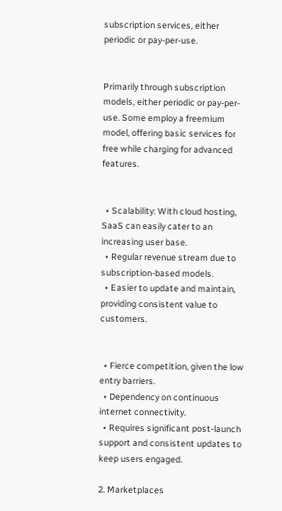subscription services, either periodic or pay-per-use.


Primarily through subscription models, either periodic or pay-per-use. Some employ a freemium model, offering basic services for free while charging for advanced features.


  • Scalability: With cloud hosting, SaaS can easily cater to an increasing user base.
  • Regular revenue stream due to subscription-based models.
  • Easier to update and maintain, providing consistent value to customers.


  • Fierce competition, given the low entry barriers.
  • Dependency on continuous internet connectivity.
  • Requires significant post-launch support and consistent updates to keep users engaged.

2. Marketplaces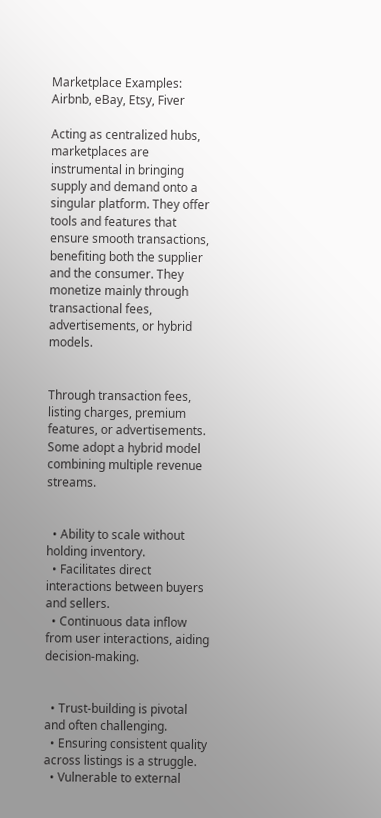Marketplace Examples: Airbnb, eBay, Etsy, Fiver

Acting as centralized hubs, marketplaces are instrumental in bringing supply and demand onto a singular platform. They offer tools and features that ensure smooth transactions, benefiting both the supplier and the consumer. They monetize mainly through transactional fees, advertisements, or hybrid models.


Through transaction fees, listing charges, premium features, or advertisements. Some adopt a hybrid model combining multiple revenue streams.


  • Ability to scale without holding inventory.
  • Facilitates direct interactions between buyers and sellers.
  • Continuous data inflow from user interactions, aiding decision-making.


  • Trust-building is pivotal and often challenging.
  • Ensuring consistent quality across listings is a struggle.
  • Vulnerable to external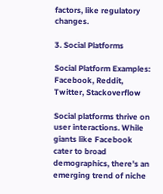factors, like regulatory changes.

3. Social Platforms

Social Platform Examples: Facebook, Reddit, Twitter, Stackoverflow

Social platforms thrive on user interactions. While giants like Facebook cater to broad demographics, there's an emerging trend of niche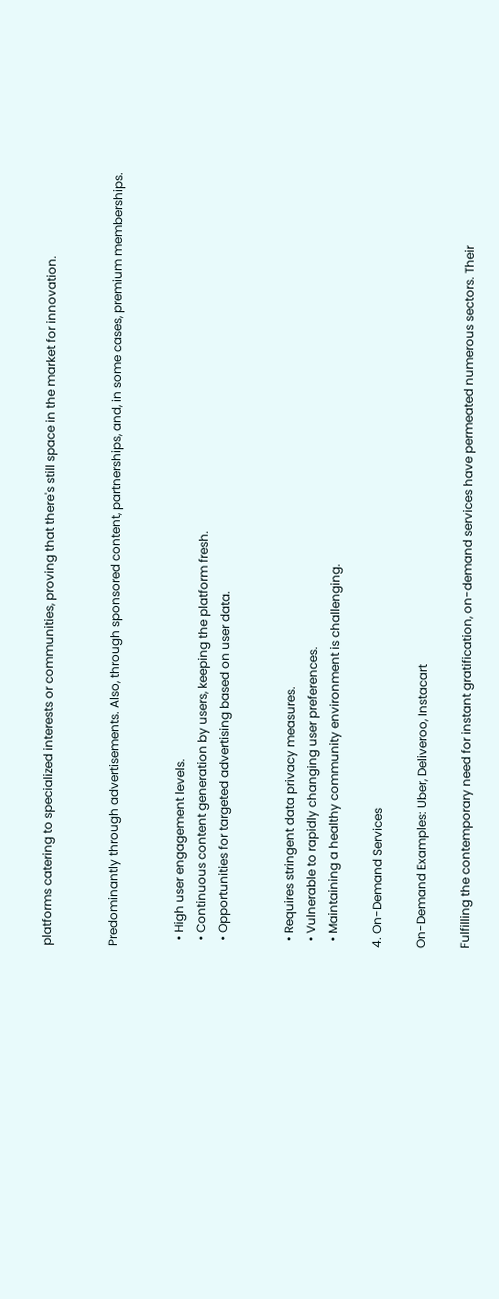platforms catering to specialized interests or communities, proving that there's still space in the market for innovation.


Predominantly through advertisements. Also, through sponsored content, partnerships, and, in some cases, premium memberships.


  • High user engagement levels.
  • Continuous content generation by users, keeping the platform fresh.
  • Opportunities for targeted advertising based on user data.


  • Requires stringent data privacy measures.
  • Vulnerable to rapidly changing user preferences.
  • Maintaining a healthy community environment is challenging.

4. On-Demand Services

On-Demand Examples: Uber, Deliveroo, Instacart

Fulfilling the contemporary need for instant gratification, on-demand services have permeated numerous sectors. Their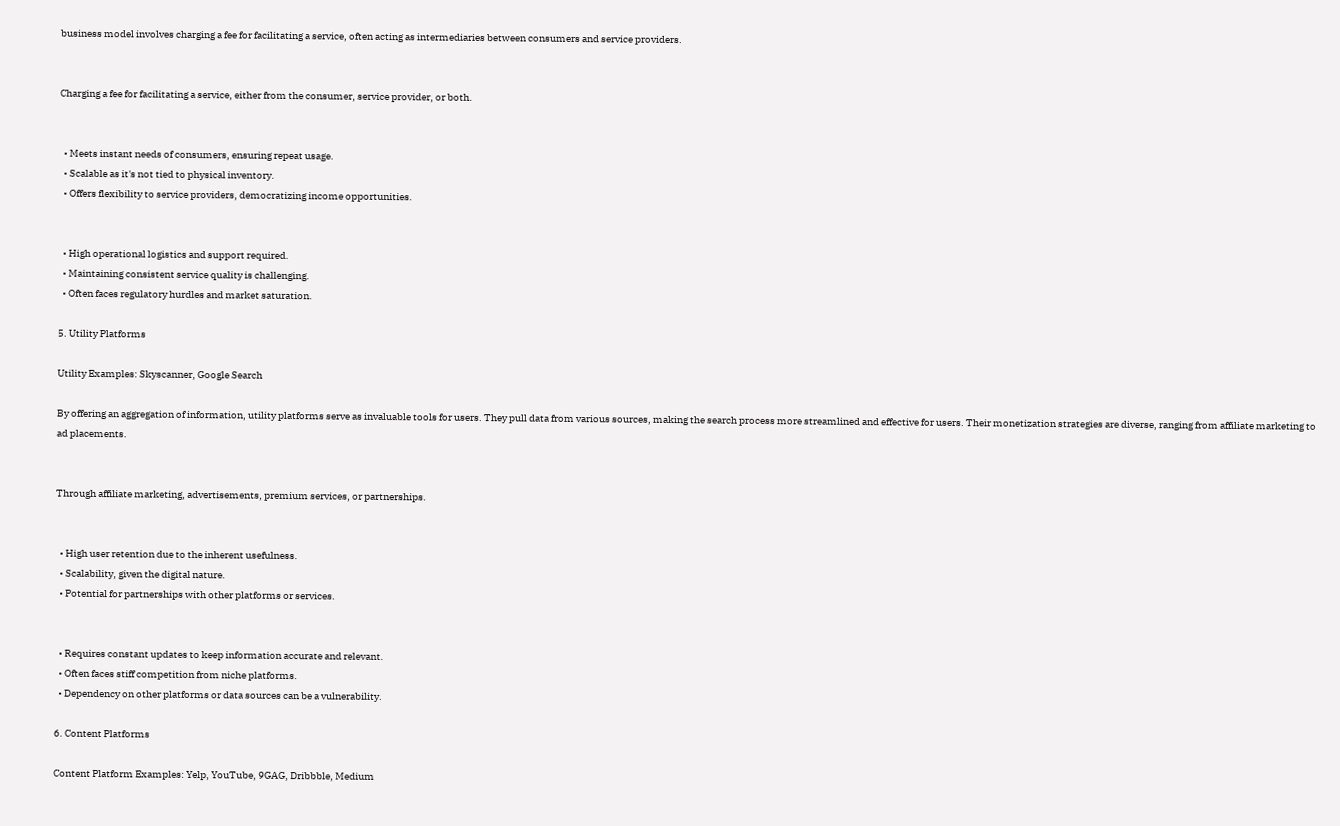business model involves charging a fee for facilitating a service, often acting as intermediaries between consumers and service providers.


Charging a fee for facilitating a service, either from the consumer, service provider, or both.


  • Meets instant needs of consumers, ensuring repeat usage.
  • Scalable as it's not tied to physical inventory.
  • Offers flexibility to service providers, democratizing income opportunities.


  • High operational logistics and support required.
  • Maintaining consistent service quality is challenging.
  • Often faces regulatory hurdles and market saturation.

5. Utility Platforms

Utility Examples: Skyscanner, Google Search

By offering an aggregation of information, utility platforms serve as invaluable tools for users. They pull data from various sources, making the search process more streamlined and effective for users. Their monetization strategies are diverse, ranging from affiliate marketing to ad placements.


Through affiliate marketing, advertisements, premium services, or partnerships.


  • High user retention due to the inherent usefulness.
  • Scalability, given the digital nature.
  • Potential for partnerships with other platforms or services.


  • Requires constant updates to keep information accurate and relevant.
  • Often faces stiff competition from niche platforms.
  • Dependency on other platforms or data sources can be a vulnerability.

6. Content Platforms

Content Platform Examples: Yelp, YouTube, 9GAG, Dribbble, Medium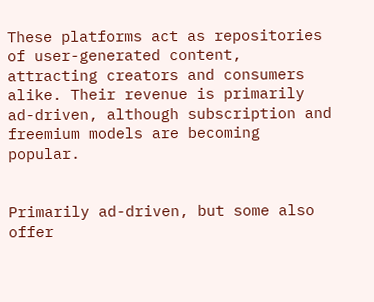These platforms act as repositories of user-generated content, attracting creators and consumers alike. Their revenue is primarily ad-driven, although subscription and freemium models are becoming popular.


Primarily ad-driven, but some also offer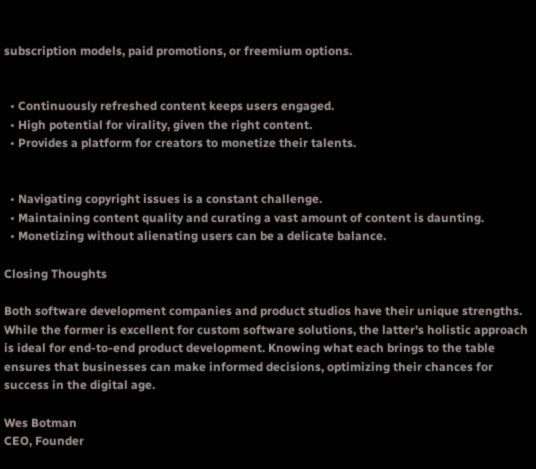subscription models, paid promotions, or freemium options.


  • Continuously refreshed content keeps users engaged.
  • High potential for virality, given the right content.
  • Provides a platform for creators to monetize their talents.


  • Navigating copyright issues is a constant challenge.
  • Maintaining content quality and curating a vast amount of content is daunting.
  • Monetizing without alienating users can be a delicate balance.

Closing Thoughts

Both software development companies and product studios have their unique strengths. While the former is excellent for custom software solutions, the latter's holistic approach is ideal for end-to-end product development. Knowing what each brings to the table ensures that businesses can make informed decisions, optimizing their chances for success in the digital age.

Wes Botman
CEO, Founder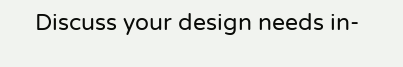Discuss your design needs in-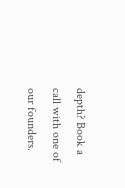depth? Book a call with one of our founders.